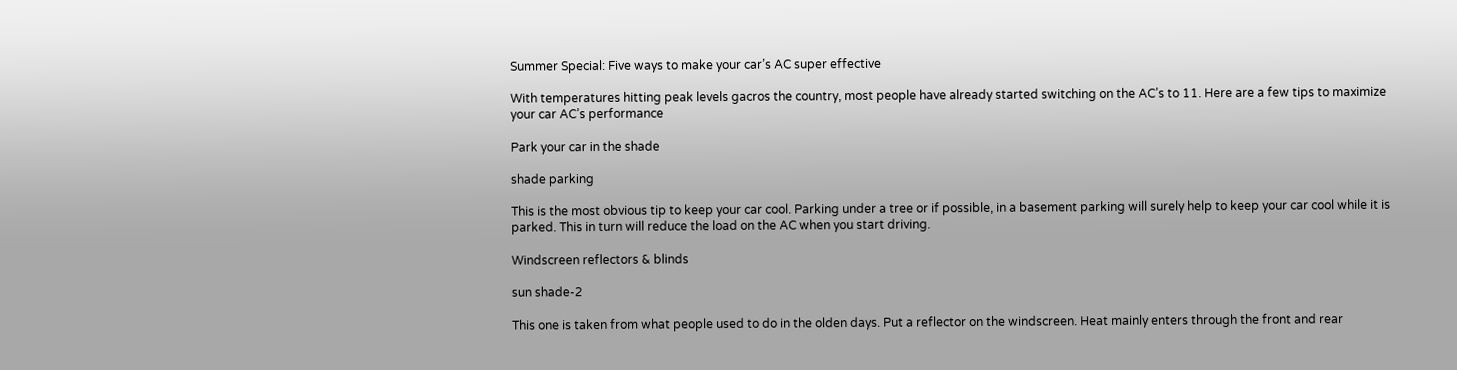Summer Special: Five ways to make your car’s AC super effective

With temperatures hitting peak levels gacros the country, most people have already started switching on the AC’s to 11. Here are a few tips to maximize your car AC’s performance

Park your car in the shade

shade parking

This is the most obvious tip to keep your car cool. Parking under a tree or if possible, in a basement parking will surely help to keep your car cool while it is parked. This in turn will reduce the load on the AC when you start driving.

Windscreen reflectors & blinds

sun shade-2

This one is taken from what people used to do in the olden days. Put a reflector on the windscreen. Heat mainly enters through the front and rear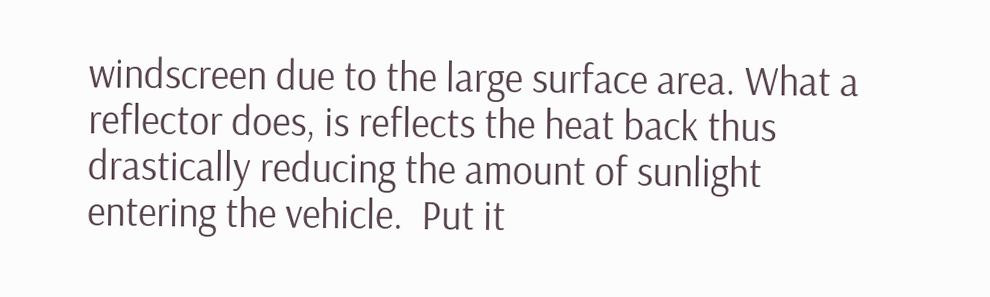windscreen due to the large surface area. What a reflector does, is reflects the heat back thus drastically reducing the amount of sunlight entering the vehicle.  Put it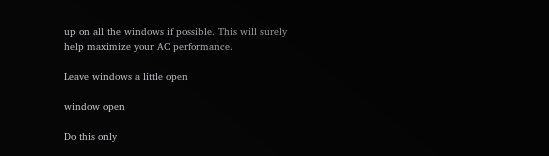up on all the windows if possible. This will surely help maximize your AC performance.

Leave windows a little open

window open

Do this only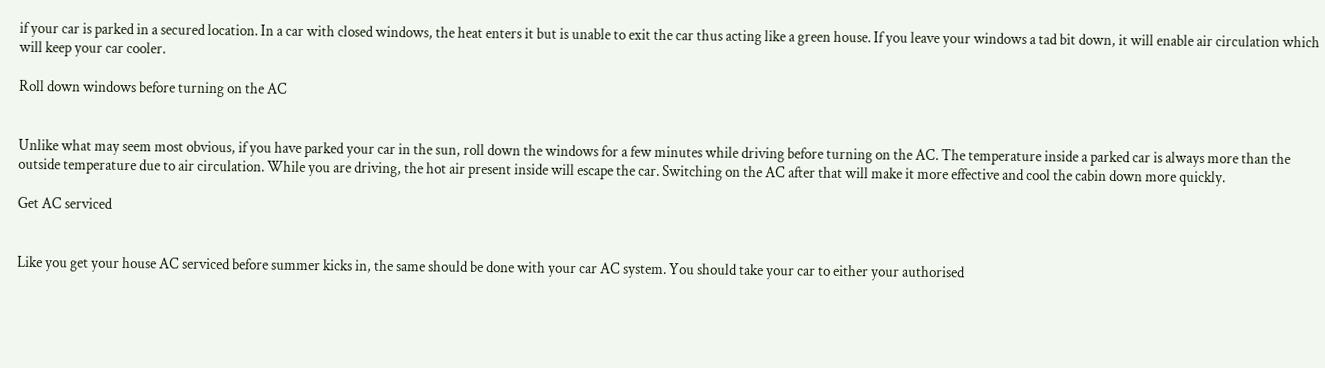if your car is parked in a secured location. In a car with closed windows, the heat enters it but is unable to exit the car thus acting like a green house. If you leave your windows a tad bit down, it will enable air circulation which will keep your car cooler.

Roll down windows before turning on the AC


Unlike what may seem most obvious, if you have parked your car in the sun, roll down the windows for a few minutes while driving before turning on the AC. The temperature inside a parked car is always more than the outside temperature due to air circulation. While you are driving, the hot air present inside will escape the car. Switching on the AC after that will make it more effective and cool the cabin down more quickly.

Get AC serviced


Like you get your house AC serviced before summer kicks in, the same should be done with your car AC system. You should take your car to either your authorised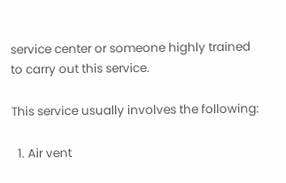service center or someone highly trained to carry out this service.

This service usually involves the following:

  1. Air vent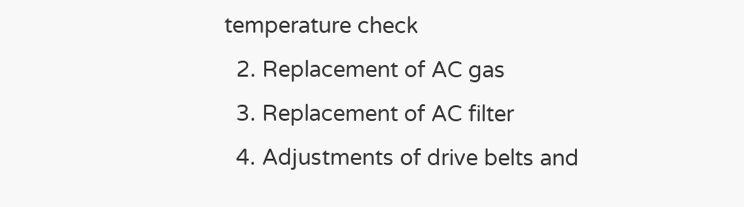temperature check
  2. Replacement of AC gas
  3. Replacement of AC filter
  4. Adjustments of drive belts and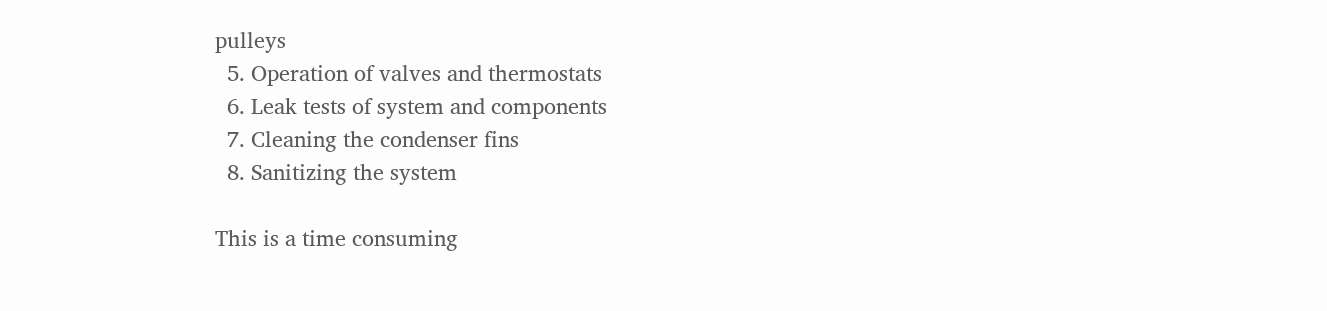pulleys
  5. Operation of valves and thermostats
  6. Leak tests of system and components
  7. Cleaning the condenser fins
  8. Sanitizing the system

This is a time consuming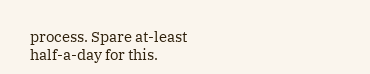process. Spare at-least half-a-day for this.